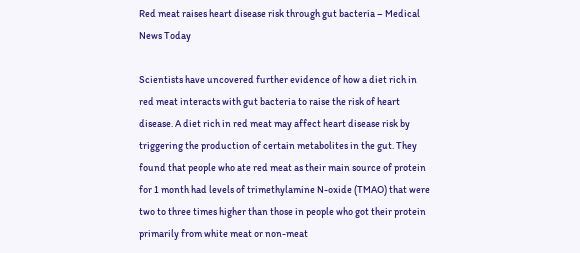Red meat raises heart disease risk through gut bacteria – Medical News Today

Scientists have uncovered further evidence of how a diet rich in red meat interacts with gut bacteria to raise the risk of heart disease. A diet rich in red meat may affect heart disease risk by triggering the production of certain metabolites in the gut. They found that people who ate red meat as their main source of protein for 1 month had levels of trimethylamine N-oxide (TMAO) that were two to three times higher than those in people who got their protein primarily from white meat or non-meat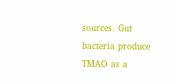sources. Gut bacteria produce TMAO as a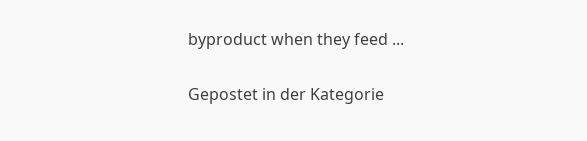byproduct when they feed ...

Gepostet in der Kategorie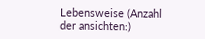Lebensweise (Anzahl der ansichten:)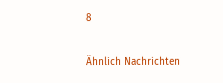8

Ähnlich Nachrichten